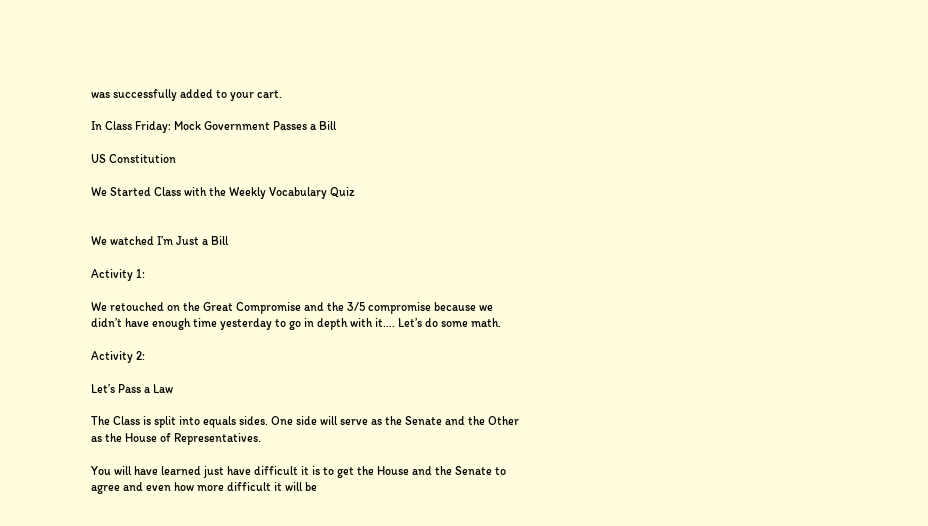was successfully added to your cart.

In Class Friday: Mock Government Passes a Bill

US Constitution

We Started Class with the Weekly Vocabulary Quiz


We watched I’m Just a Bill

Activity 1:

We retouched on the Great Compromise and the 3/5 compromise because we didn’t have enough time yesterday to go in depth with it…. Let’s do some math.

Activity 2:

Let’s Pass a Law

The Class is split into equals sides. One side will serve as the Senate and the Other as the House of Representatives.

You will have learned just have difficult it is to get the House and the Senate to agree and even how more difficult it will be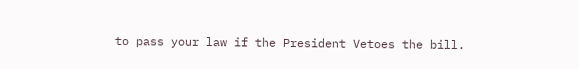to pass your law if the President Vetoes the bill.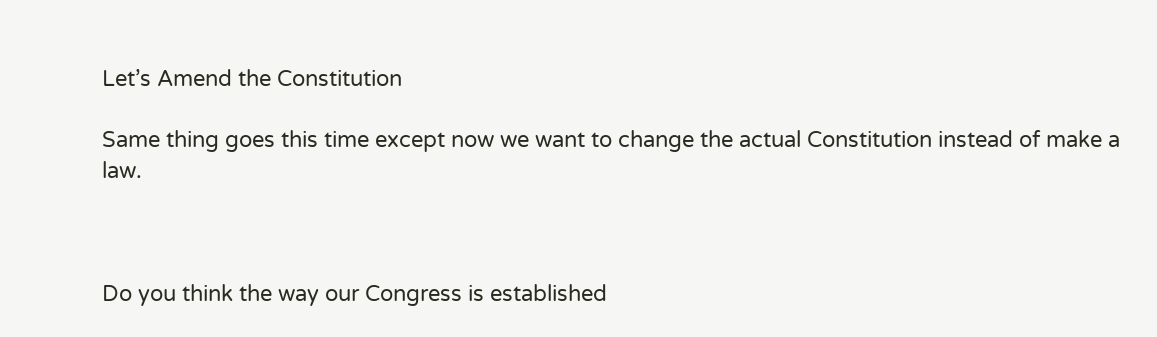Let’s Amend the Constitution

Same thing goes this time except now we want to change the actual Constitution instead of make a law.



Do you think the way our Congress is established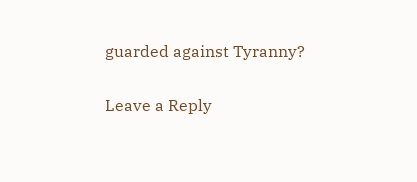guarded against Tyranny?

Leave a Reply